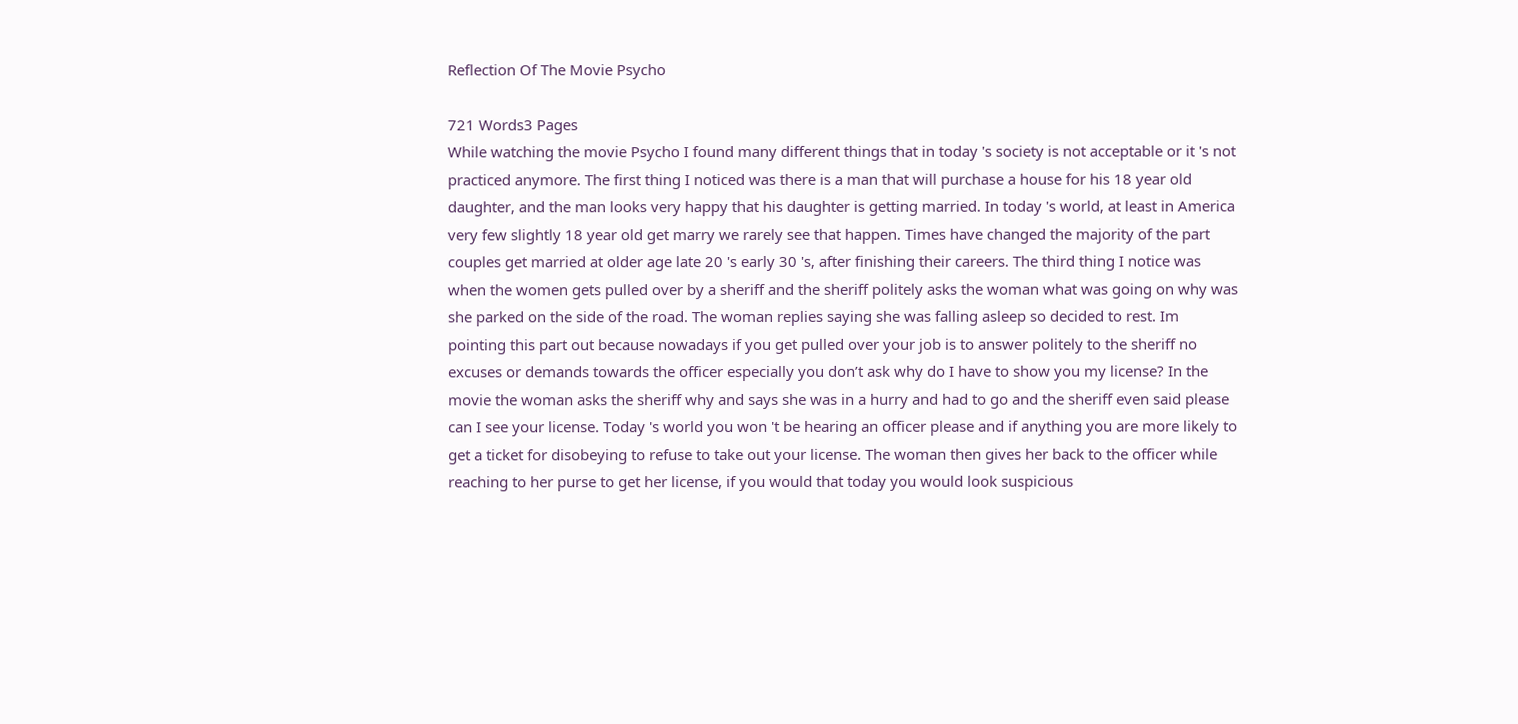Reflection Of The Movie Psycho

721 Words3 Pages
While watching the movie Psycho I found many different things that in today 's society is not acceptable or it 's not practiced anymore. The first thing I noticed was there is a man that will purchase a house for his 18 year old daughter, and the man looks very happy that his daughter is getting married. In today 's world, at least in America very few slightly 18 year old get marry we rarely see that happen. Times have changed the majority of the part couples get married at older age late 20 's early 30 's, after finishing their careers. The third thing I notice was when the women gets pulled over by a sheriff and the sheriff politely asks the woman what was going on why was she parked on the side of the road. The woman replies saying she was falling asleep so decided to rest. Im pointing this part out because nowadays if you get pulled over your job is to answer politely to the sheriff no excuses or demands towards the officer especially you don’t ask why do I have to show you my license? In the movie the woman asks the sheriff why and says she was in a hurry and had to go and the sheriff even said please can I see your license. Today 's world you won 't be hearing an officer please and if anything you are more likely to get a ticket for disobeying to refuse to take out your license. The woman then gives her back to the officer while reaching to her purse to get her license, if you would that today you would look suspicious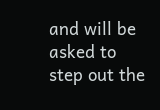and will be asked to step out the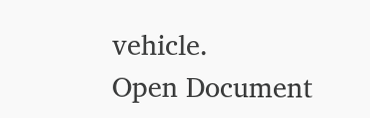vehicle.
Open Document